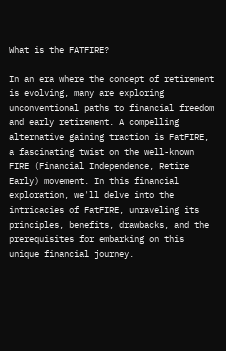What is the FATFIRE?

In an era where the concept of retirement is evolving, many are exploring unconventional paths to financial freedom and early retirement. A compelling alternative gaining traction is FatFIRE, a fascinating twist on the well-known FIRE (Financial Independence, Retire Early) movement. In this financial exploration, we'll delve into the intricacies of FatFIRE, unraveling its principles, benefits, drawbacks, and the prerequisites for embarking on this unique financial journey.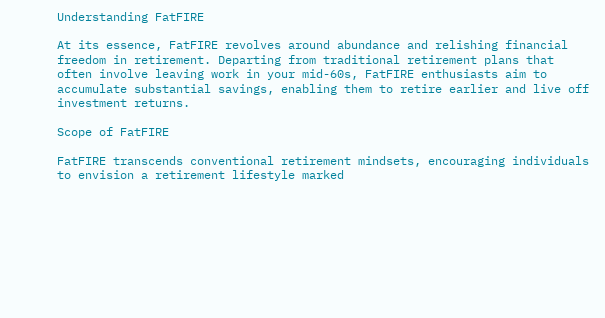Understanding FatFIRE

At its essence, FatFIRE revolves around abundance and relishing financial freedom in retirement. Departing from traditional retirement plans that often involve leaving work in your mid-60s, FatFIRE enthusiasts aim to accumulate substantial savings, enabling them to retire earlier and live off investment returns.

Scope of FatFIRE

FatFIRE transcends conventional retirement mindsets, encouraging individuals to envision a retirement lifestyle marked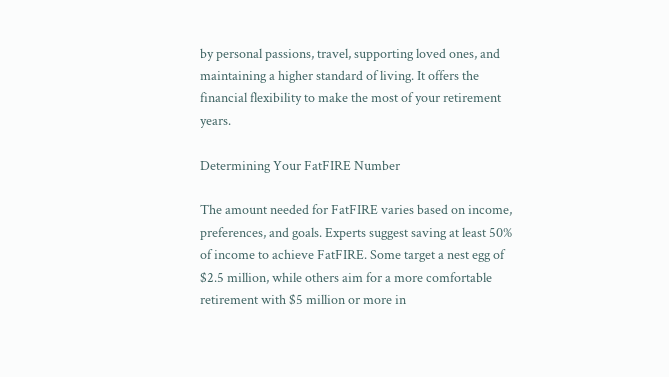by personal passions, travel, supporting loved ones, and maintaining a higher standard of living. It offers the financial flexibility to make the most of your retirement years.

Determining Your FatFIRE Number

The amount needed for FatFIRE varies based on income, preferences, and goals. Experts suggest saving at least 50% of income to achieve FatFIRE. Some target a nest egg of $2.5 million, while others aim for a more comfortable retirement with $5 million or more in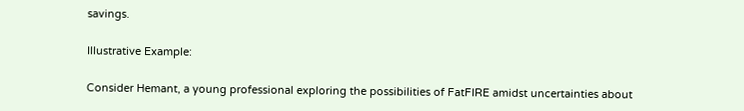savings.

Illustrative Example:

Consider Hemant, a young professional exploring the possibilities of FatFIRE amidst uncertainties about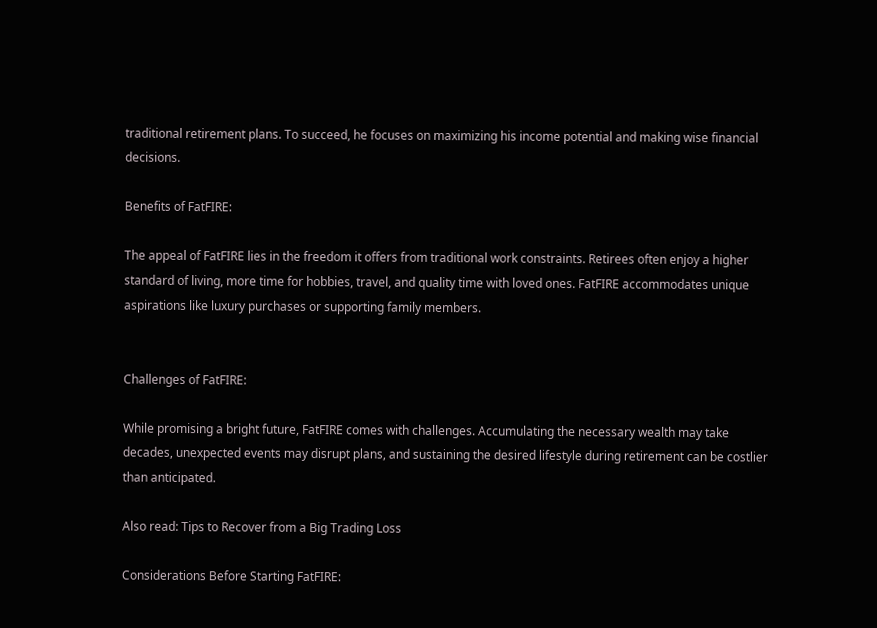traditional retirement plans. To succeed, he focuses on maximizing his income potential and making wise financial decisions.

Benefits of FatFIRE:

The appeal of FatFIRE lies in the freedom it offers from traditional work constraints. Retirees often enjoy a higher standard of living, more time for hobbies, travel, and quality time with loved ones. FatFIRE accommodates unique aspirations like luxury purchases or supporting family members.


Challenges of FatFIRE:

While promising a bright future, FatFIRE comes with challenges. Accumulating the necessary wealth may take decades, unexpected events may disrupt plans, and sustaining the desired lifestyle during retirement can be costlier than anticipated.

Also read: Tips to Recover from a Big Trading Loss

Considerations Before Starting FatFIRE: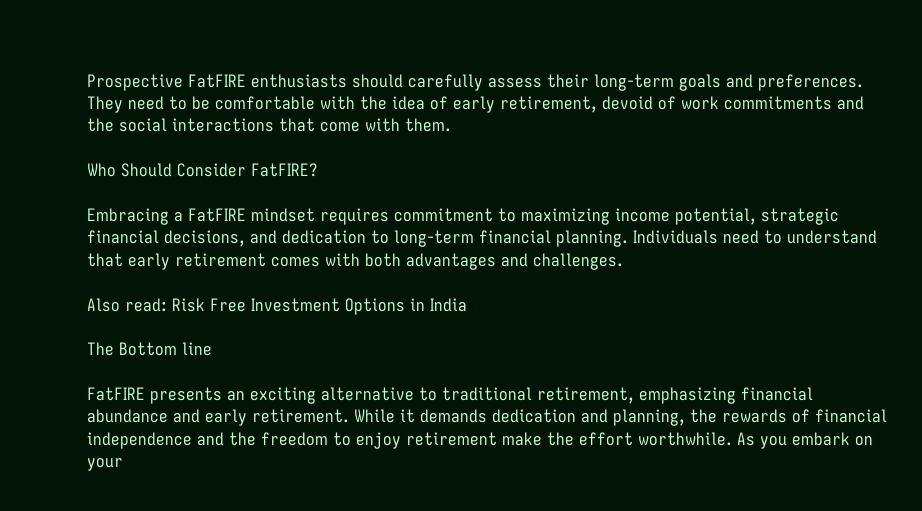Prospective FatFIRE enthusiasts should carefully assess their long-term goals and preferences. They need to be comfortable with the idea of early retirement, devoid of work commitments and the social interactions that come with them.

Who Should Consider FatFIRE?

Embracing a FatFIRE mindset requires commitment to maximizing income potential, strategic financial decisions, and dedication to long-term financial planning. Individuals need to understand that early retirement comes with both advantages and challenges.

Also read: Risk Free Investment Options in India

The Bottom line

FatFIRE presents an exciting alternative to traditional retirement, emphasizing financial abundance and early retirement. While it demands dedication and planning, the rewards of financial independence and the freedom to enjoy retirement make the effort worthwhile. As you embark on your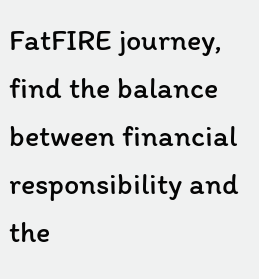FatFIRE journey, find the balance between financial responsibility and the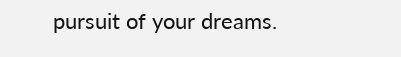pursuit of your dreams.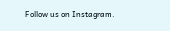Follow us on Instagram.